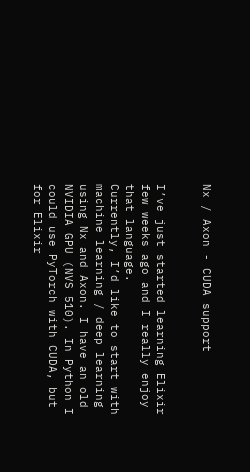Nx / Axon - CUDA support


I’ve just started learning Elixir few weeks ago and I really enjoy that language.
Currently, I’d like to start with machine learning / deep learning using Nx and Axon. I have an old NVIDIA GPU (NVS 510). In Python I could use PyTorch with CUDA, but for Elixir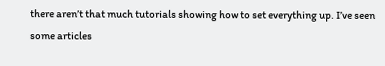there aren’t that much tutorials showing how to set everything up. I’ve seen some articles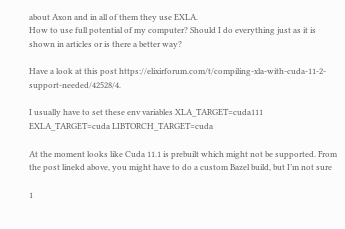about Axon and in all of them they use EXLA.
How to use full potential of my computer? Should I do everything just as it is shown in articles or is there a better way?

Have a look at this post https://elixirforum.com/t/compiling-xla-with-cuda-11-2-support-needed/42528/4.

I usually have to set these env variables XLA_TARGET=cuda111 EXLA_TARGET=cuda LIBTORCH_TARGET=cuda

At the moment looks like Cuda 11.1 is prebuilt which might not be supported. From the post linekd above, you might have to do a custom Bazel build, but I’m not sure

1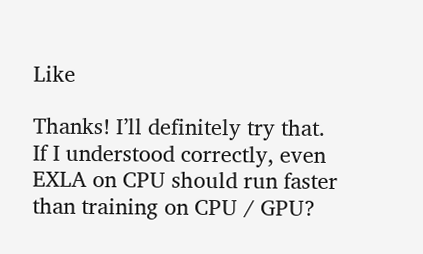Like

Thanks! I’ll definitely try that.
If I understood correctly, even EXLA on CPU should run faster than training on CPU / GPU?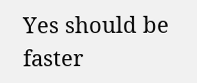Yes should be faster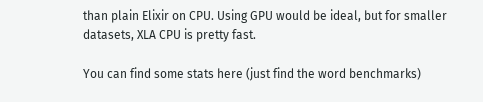than plain Elixir on CPU. Using GPU would be ideal, but for smaller datasets, XLA CPU is pretty fast.

You can find some stats here (just find the word benchmarks)